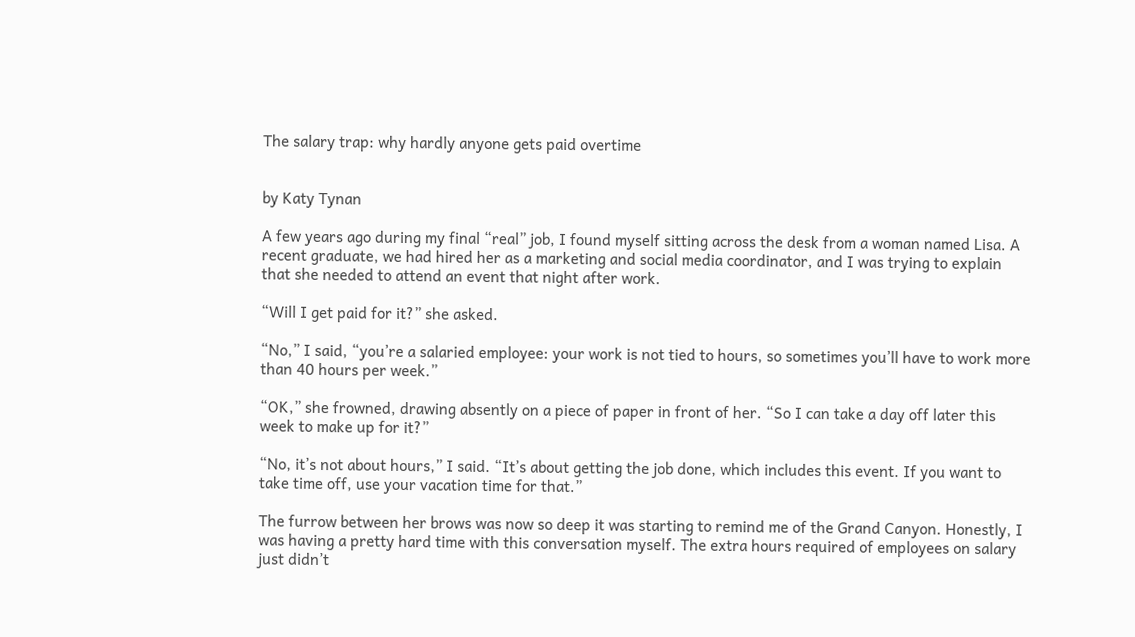The salary trap: why hardly anyone gets paid overtime


by Katy Tynan

A few years ago during my final “real” job, I found myself sitting across the desk from a woman named Lisa. A recent graduate, we had hired her as a marketing and social media coordinator, and I was trying to explain that she needed to attend an event that night after work.

“Will I get paid for it?” she asked.

“No,” I said, “you’re a salaried employee: your work is not tied to hours, so sometimes you’ll have to work more than 40 hours per week.”

“OK,” she frowned, drawing absently on a piece of paper in front of her. “So I can take a day off later this week to make up for it?”

“No, it’s not about hours,” I said. “It’s about getting the job done, which includes this event. If you want to take time off, use your vacation time for that.”

The furrow between her brows was now so deep it was starting to remind me of the Grand Canyon. Honestly, I was having a pretty hard time with this conversation myself. The extra hours required of employees on salary just didn’t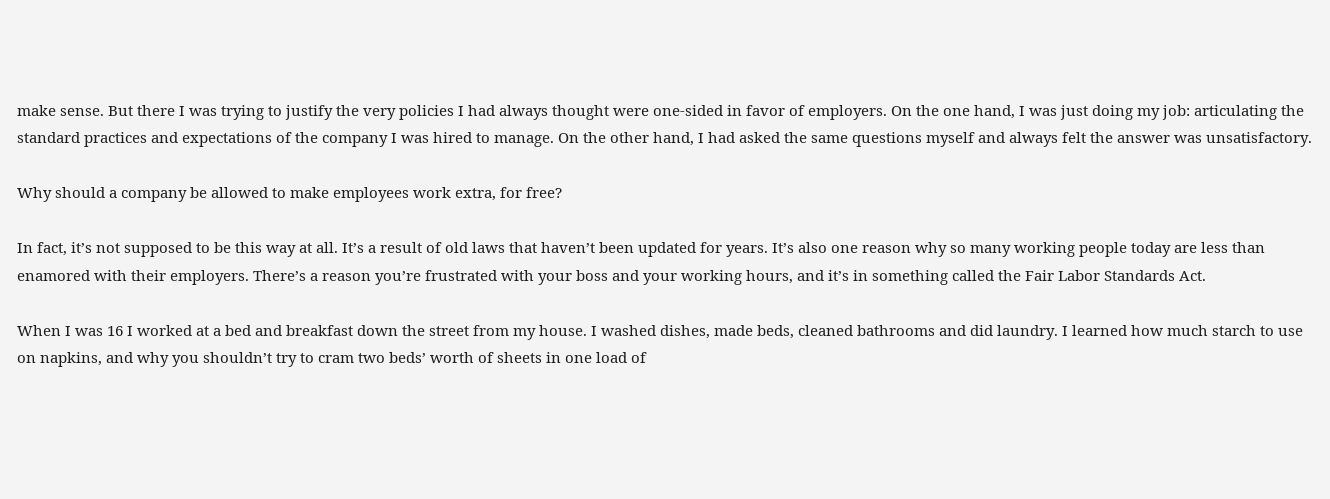make sense. But there I was trying to justify the very policies I had always thought were one-sided in favor of employers. On the one hand, I was just doing my job: articulating the standard practices and expectations of the company I was hired to manage. On the other hand, I had asked the same questions myself and always felt the answer was unsatisfactory.

Why should a company be allowed to make employees work extra, for free?

In fact, it’s not supposed to be this way at all. It’s a result of old laws that haven’t been updated for years. It’s also one reason why so many working people today are less than enamored with their employers. There’s a reason you’re frustrated with your boss and your working hours, and it’s in something called the Fair Labor Standards Act.

When I was 16 I worked at a bed and breakfast down the street from my house. I washed dishes, made beds, cleaned bathrooms and did laundry. I learned how much starch to use on napkins, and why you shouldn’t try to cram two beds’ worth of sheets in one load of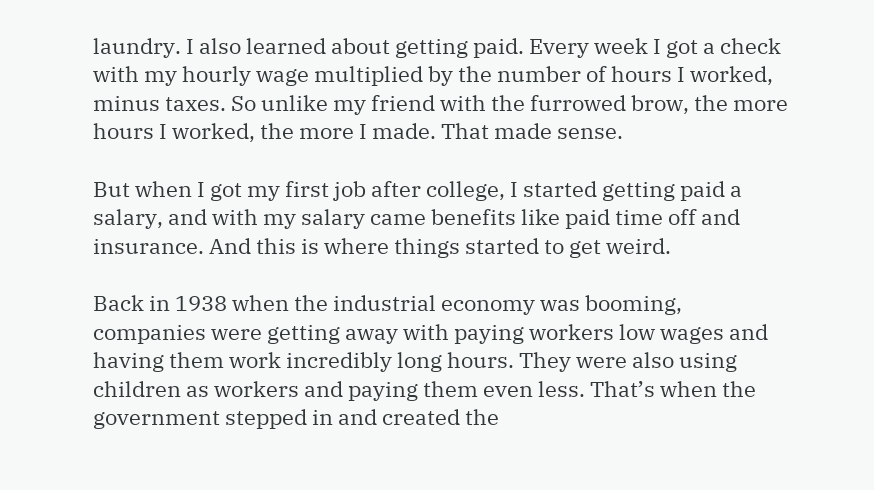laundry. I also learned about getting paid. Every week I got a check with my hourly wage multiplied by the number of hours I worked, minus taxes. So unlike my friend with the furrowed brow, the more hours I worked, the more I made. That made sense.

But when I got my first job after college, I started getting paid a salary, and with my salary came benefits like paid time off and insurance. And this is where things started to get weird.

Back in 1938 when the industrial economy was booming, companies were getting away with paying workers low wages and having them work incredibly long hours. They were also using children as workers and paying them even less. That’s when the government stepped in and created the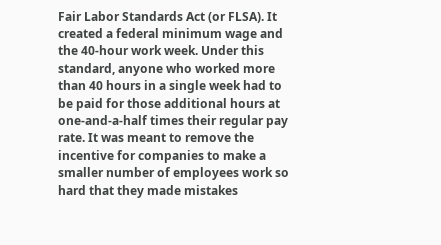Fair Labor Standards Act (or FLSA). It created a federal minimum wage and the 40-hour work week. Under this standard, anyone who worked more than 40 hours in a single week had to be paid for those additional hours at one-and-a-half times their regular pay rate. It was meant to remove the incentive for companies to make a smaller number of employees work so hard that they made mistakes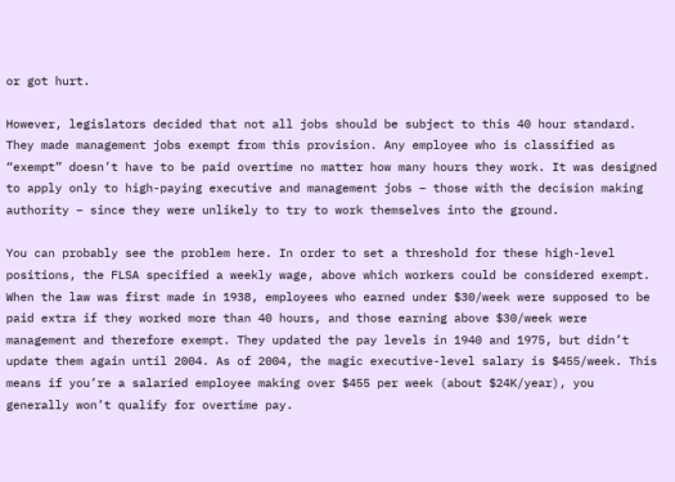or got hurt.

However, legislators decided that not all jobs should be subject to this 40 hour standard. They made management jobs exempt from this provision. Any employee who is classified as “exempt” doesn’t have to be paid overtime no matter how many hours they work. It was designed to apply only to high-paying executive and management jobs – those with the decision making authority – since they were unlikely to try to work themselves into the ground.

You can probably see the problem here. In order to set a threshold for these high-level positions, the FLSA specified a weekly wage, above which workers could be considered exempt. When the law was first made in 1938, employees who earned under $30/week were supposed to be paid extra if they worked more than 40 hours, and those earning above $30/week were management and therefore exempt. They updated the pay levels in 1940 and 1975, but didn’t update them again until 2004. As of 2004, the magic executive-level salary is $455/week. This means if you’re a salaried employee making over $455 per week (about $24K/year), you generally won’t qualify for overtime pay.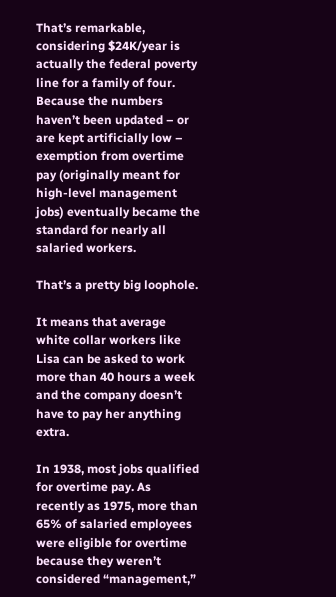That’s remarkable, considering $24K/year is actually the federal poverty line for a family of four. Because the numbers haven’t been updated – or are kept artificially low – exemption from overtime pay (originally meant for high-level management jobs) eventually became the standard for nearly all salaried workers.

That’s a pretty big loophole.

It means that average white collar workers like Lisa can be asked to work more than 40 hours a week and the company doesn’t have to pay her anything extra.

In 1938, most jobs qualified for overtime pay. As recently as 1975, more than 65% of salaried employees were eligible for overtime because they weren’t considered “management,”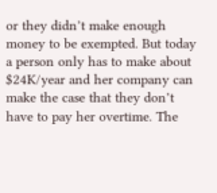or they didn’t make enough money to be exempted. But today a person only has to make about $24K/year and her company can make the case that they don’t have to pay her overtime. The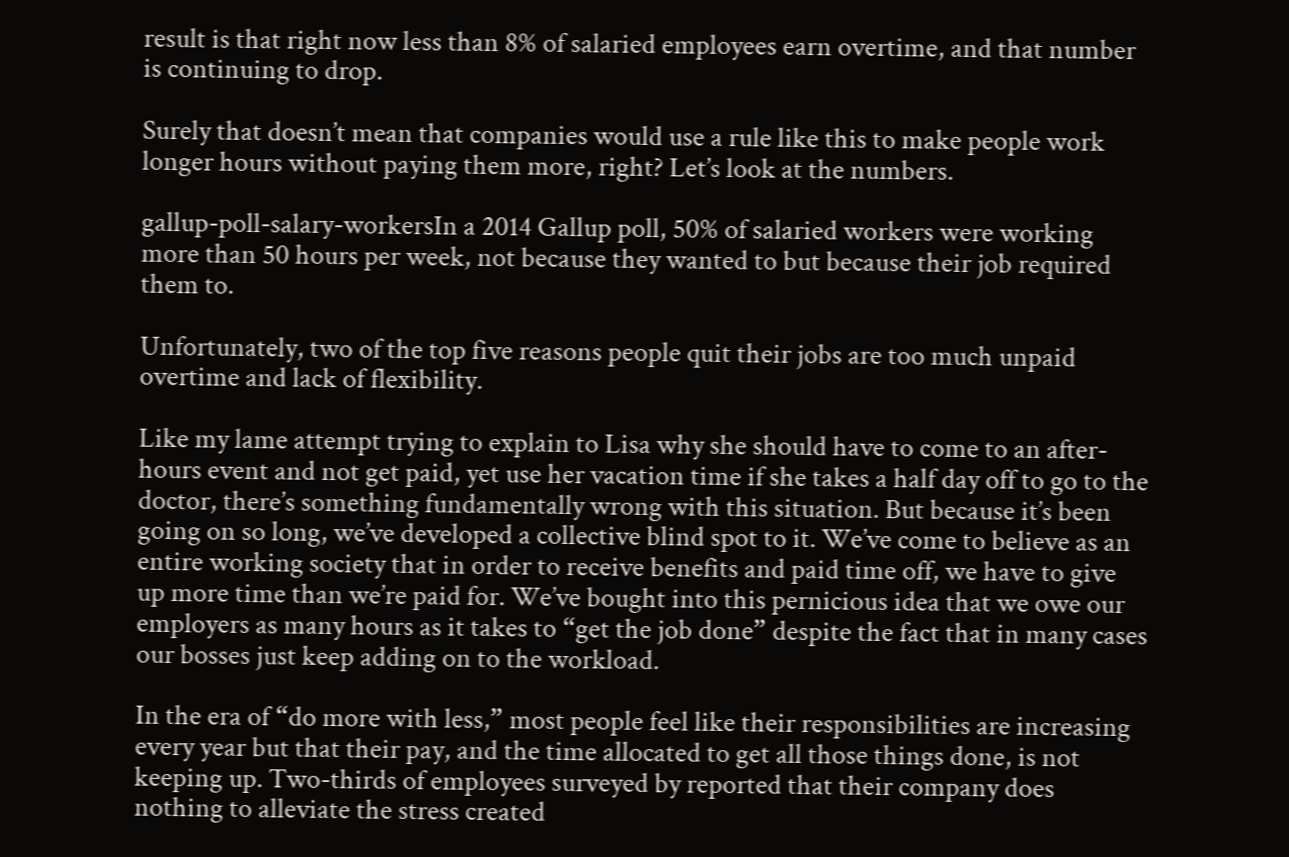result is that right now less than 8% of salaried employees earn overtime, and that number is continuing to drop.

Surely that doesn’t mean that companies would use a rule like this to make people work longer hours without paying them more, right? Let’s look at the numbers.

gallup-poll-salary-workersIn a 2014 Gallup poll, 50% of salaried workers were working more than 50 hours per week, not because they wanted to but because their job required them to.

Unfortunately, two of the top five reasons people quit their jobs are too much unpaid overtime and lack of flexibility.

Like my lame attempt trying to explain to Lisa why she should have to come to an after-hours event and not get paid, yet use her vacation time if she takes a half day off to go to the doctor, there’s something fundamentally wrong with this situation. But because it’s been going on so long, we’ve developed a collective blind spot to it. We’ve come to believe as an entire working society that in order to receive benefits and paid time off, we have to give up more time than we’re paid for. We’ve bought into this pernicious idea that we owe our employers as many hours as it takes to “get the job done” despite the fact that in many cases our bosses just keep adding on to the workload.

In the era of “do more with less,” most people feel like their responsibilities are increasing every year but that their pay, and the time allocated to get all those things done, is not keeping up. Two-thirds of employees surveyed by reported that their company does nothing to alleviate the stress created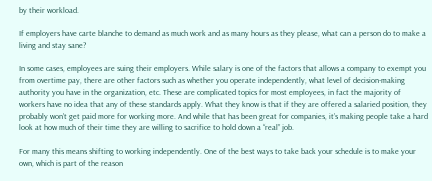by their workload.

If employers have carte blanche to demand as much work and as many hours as they please, what can a person do to make a living and stay sane?

In some cases, employees are suing their employers. While salary is one of the factors that allows a company to exempt you from overtime pay, there are other factors such as whether you operate independently, what level of decision-making authority you have in the organization, etc. These are complicated topics for most employees, in fact the majority of workers have no idea that any of these standards apply. What they know is that if they are offered a salaried position, they probably won’t get paid more for working more. And while that has been great for companies, it’s making people take a hard look at how much of their time they are willing to sacrifice to hold down a “real” job.

For many this means shifting to working independently. One of the best ways to take back your schedule is to make your own, which is part of the reason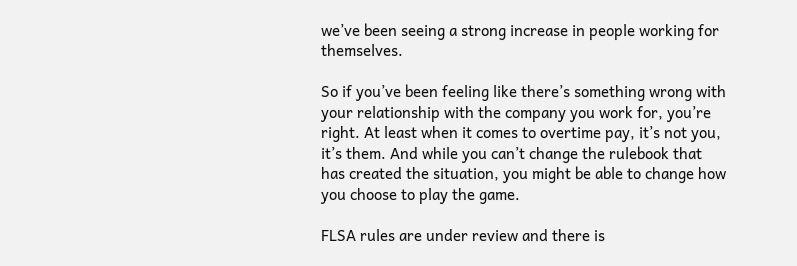we’ve been seeing a strong increase in people working for themselves.

So if you’ve been feeling like there’s something wrong with your relationship with the company you work for, you’re right. At least when it comes to overtime pay, it’s not you, it’s them. And while you can’t change the rulebook that has created the situation, you might be able to change how you choose to play the game.

FLSA rules are under review and there is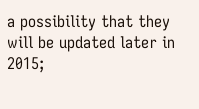a possibility that they will be updated later in 2015;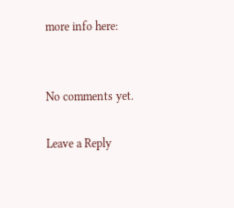more info here:


No comments yet.

Leave a Reply